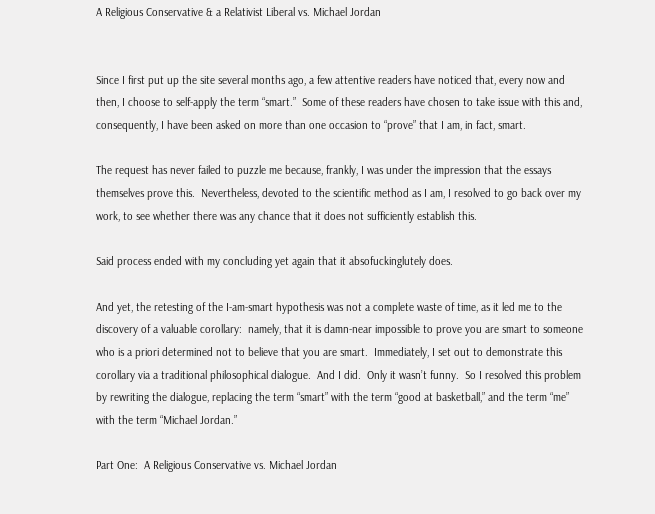A Religious Conservative & a Relativist Liberal vs. Michael Jordan


Since I first put up the site several months ago, a few attentive readers have noticed that, every now and then, I choose to self-apply the term “smart.”  Some of these readers have chosen to take issue with this and, consequently, I have been asked on more than one occasion to “prove” that I am, in fact, smart.

The request has never failed to puzzle me because, frankly, I was under the impression that the essays themselves prove this.  Nevertheless, devoted to the scientific method as I am, I resolved to go back over my work, to see whether there was any chance that it does not sufficiently establish this.

Said process ended with my concluding yet again that it absofuckinglutely does.

And yet, the retesting of the I-am-smart hypothesis was not a complete waste of time, as it led me to the discovery of a valuable corollary:  namely, that it is damn-near impossible to prove you are smart to someone who is a priori determined not to believe that you are smart.  Immediately, I set out to demonstrate this corollary via a traditional philosophical dialogue.  And I did.  Only it wasn’t funny.  So I resolved this problem by rewriting the dialogue, replacing the term “smart” with the term “good at basketball,” and the term “me” with the term “Michael Jordan.”

Part One:  A Religious Conservative vs. Michael Jordan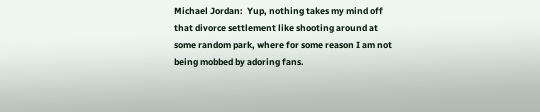Michael Jordan:  Yup, nothing takes my mind off that divorce settlement like shooting around at some random park, where for some reason I am not being mobbed by adoring fans.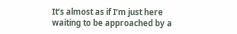It’s almost as if I’m just here waiting to be approached by a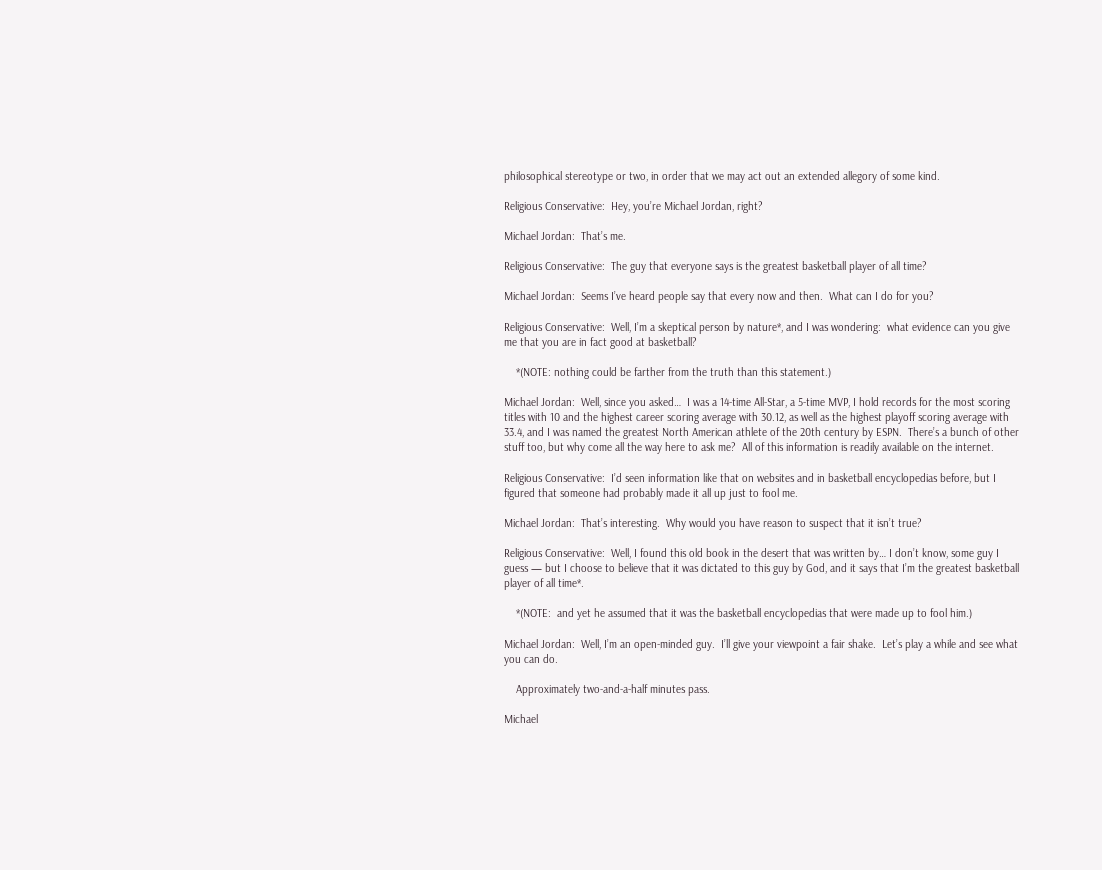philosophical stereotype or two, in order that we may act out an extended allegory of some kind.

Religious Conservative:  Hey, you’re Michael Jordan, right?

Michael Jordan:  That’s me.

Religious Conservative:  The guy that everyone says is the greatest basketball player of all time?

Michael Jordan:  Seems I’ve heard people say that every now and then.  What can I do for you?

Religious Conservative:  Well, I’m a skeptical person by nature*, and I was wondering:  what evidence can you give me that you are in fact good at basketball?

    *(NOTE: nothing could be farther from the truth than this statement.)

Michael Jordan:  Well, since you asked…  I was a 14-time All-Star, a 5-time MVP, I hold records for the most scoring titles with 10 and the highest career scoring average with 30.12, as well as the highest playoff scoring average with 33.4, and I was named the greatest North American athlete of the 20th century by ESPN.  There’s a bunch of other stuff too, but why come all the way here to ask me?  All of this information is readily available on the internet.

Religious Conservative:  I’d seen information like that on websites and in basketball encyclopedias before, but I figured that someone had probably made it all up just to fool me.

Michael Jordan:  That’s interesting.  Why would you have reason to suspect that it isn’t true?

Religious Conservative:  Well, I found this old book in the desert that was written by… I don’t know, some guy I guess — but I choose to believe that it was dictated to this guy by God, and it says that I’m the greatest basketball player of all time*.

    *(NOTE:  and yet he assumed that it was the basketball encyclopedias that were made up to fool him.)

Michael Jordan:  Well, I’m an open-minded guy.  I’ll give your viewpoint a fair shake.  Let’s play a while and see what you can do.

    Approximately two-and-a-half minutes pass.

Michael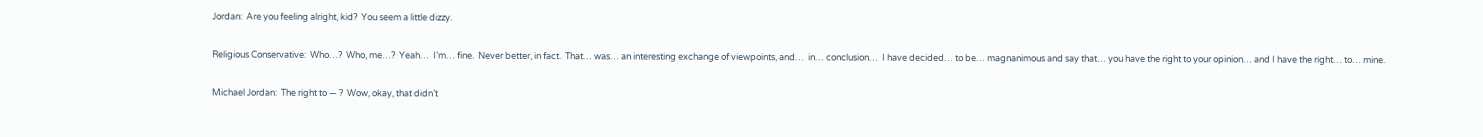Jordan:  Are you feeling alright, kid?  You seem a little dizzy.

Religious Conservative:  Who…?  Who, me…?  Yeah…  I’m… fine.  Never better, in fact.  That… was… an interesting exchange of viewpoints, and…  in… conclusion…  I have decided… to be… magnanimous and say that… you have the right to your opinion… and I have the right… to… mine.

Michael Jordan:  The right to — ?  Wow, okay, that didn’t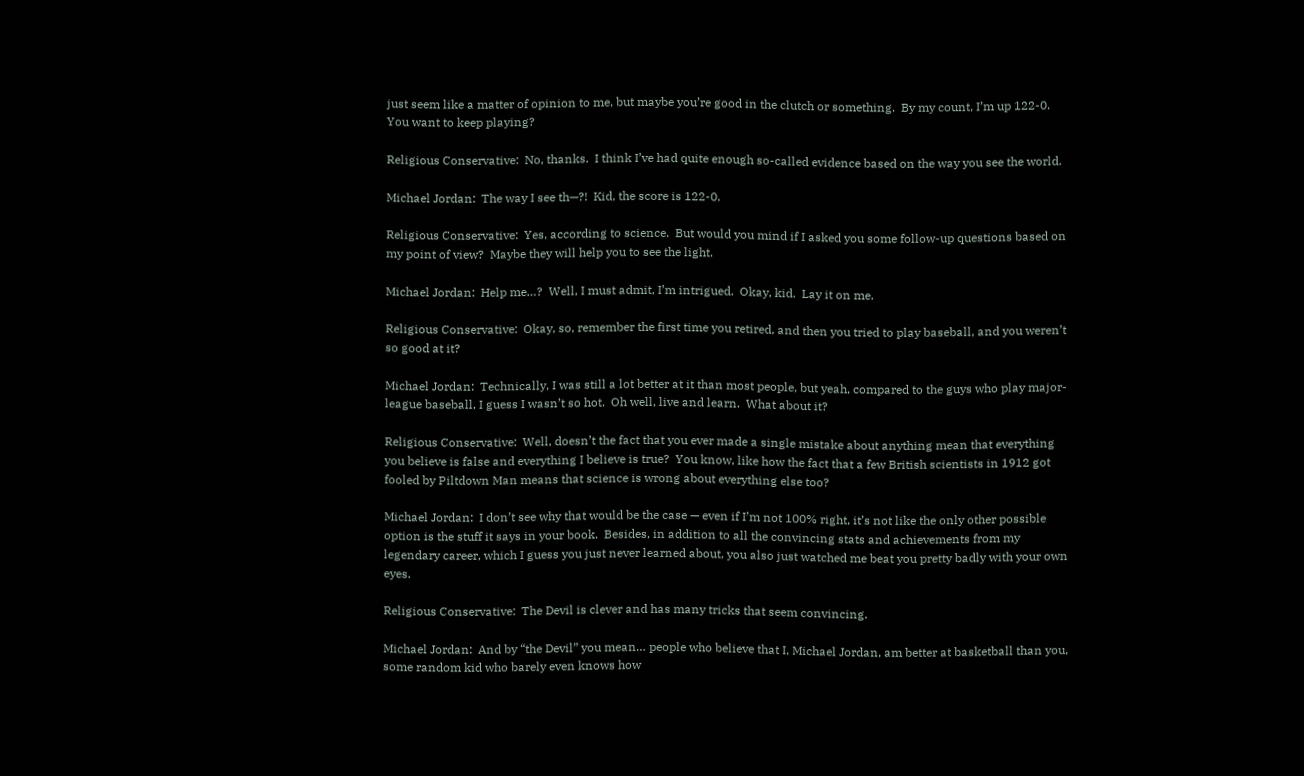just seem like a matter of opinion to me, but maybe you’re good in the clutch or something.  By my count, I’m up 122-0.  You want to keep playing?

Religious Conservative:  No, thanks.  I think I’ve had quite enough so-called evidence based on the way you see the world.

Michael Jordan:  The way I see th—?!  Kid, the score is 122-0.

Religious Conservative:  Yes, according to science.  But would you mind if I asked you some follow-up questions based on my point of view?  Maybe they will help you to see the light.

Michael Jordan:  Help me…?  Well, I must admit, I’m intrigued.  Okay, kid.  Lay it on me.

Religious Conservative:  Okay, so, remember the first time you retired, and then you tried to play baseball, and you weren’t so good at it?

Michael Jordan:  Technically, I was still a lot better at it than most people, but yeah, compared to the guys who play major-league baseball, I guess I wasn’t so hot.  Oh well, live and learn.  What about it?

Religious Conservative:  Well, doesn’t the fact that you ever made a single mistake about anything mean that everything you believe is false and everything I believe is true?  You know, like how the fact that a few British scientists in 1912 got fooled by Piltdown Man means that science is wrong about everything else too?

Michael Jordan:  I don’t see why that would be the case — even if I’m not 100% right, it’s not like the only other possible option is the stuff it says in your book.  Besides, in addition to all the convincing stats and achievements from my legendary career, which I guess you just never learned about, you also just watched me beat you pretty badly with your own eyes.

Religious Conservative:  The Devil is clever and has many tricks that seem convincing.

Michael Jordan:  And by “the Devil” you mean… people who believe that I, Michael Jordan, am better at basketball than you, some random kid who barely even knows how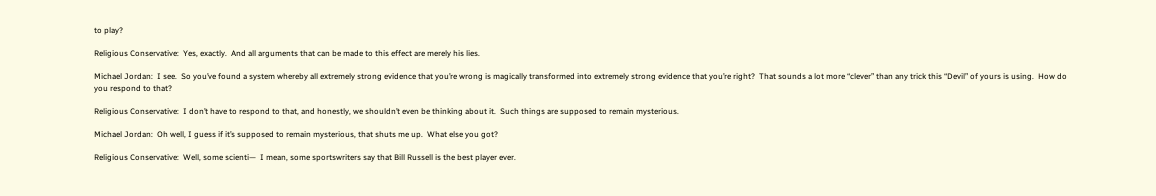to play?

Religious Conservative:  Yes, exactly.  And all arguments that can be made to this effect are merely his lies.

Michael Jordan:  I see.  So you’ve found a system whereby all extremely strong evidence that you’re wrong is magically transformed into extremely strong evidence that you’re right?  That sounds a lot more “clever” than any trick this “Devil” of yours is using.  How do you respond to that?

Religious Conservative:  I don’t have to respond to that, and honestly, we shouldn’t even be thinking about it.  Such things are supposed to remain mysterious.

Michael Jordan:  Oh well, I guess if it’s supposed to remain mysterious, that shuts me up.  What else you got?

Religious Conservative:  Well, some scienti—  I mean, some sportswriters say that Bill Russell is the best player ever.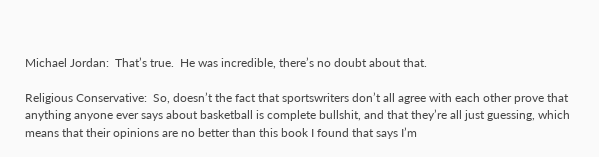Michael Jordan:  That’s true.  He was incredible, there’s no doubt about that.

Religious Conservative:  So, doesn’t the fact that sportswriters don’t all agree with each other prove that anything anyone ever says about basketball is complete bullshit, and that they’re all just guessing, which means that their opinions are no better than this book I found that says I’m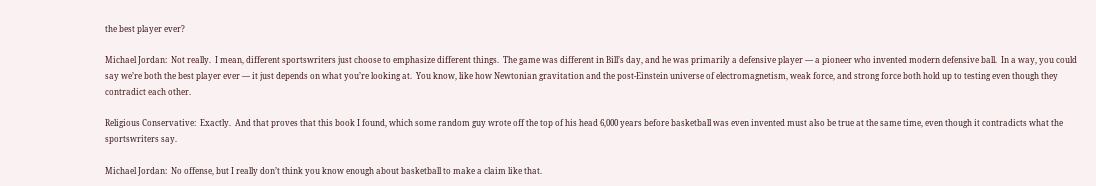the best player ever?

Michael Jordan:  Not really.  I mean, different sportswriters just choose to emphasize different things.  The game was different in Bill’s day, and he was primarily a defensive player — a pioneer who invented modern defensive ball.  In a way, you could say we’re both the best player ever — it just depends on what you’re looking at.  You know, like how Newtonian gravitation and the post-Einstein universe of electromagnetism, weak force, and strong force both hold up to testing even though they contradict each other.

Religious Conservative:  Exactly.  And that proves that this book I found, which some random guy wrote off the top of his head 6,000 years before basketball was even invented must also be true at the same time, even though it contradicts what the sportswriters say.

Michael Jordan:  No offense, but I really don’t think you know enough about basketball to make a claim like that.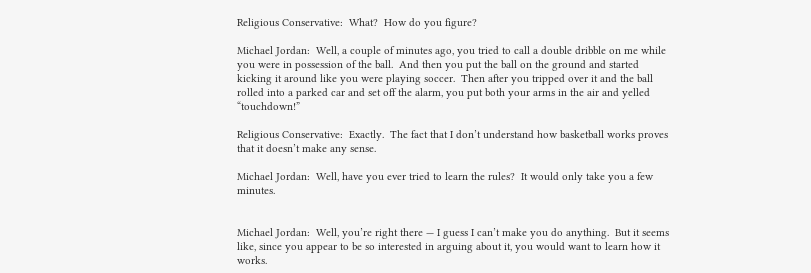Religious Conservative:  What?  How do you figure?

Michael Jordan:  Well, a couple of minutes ago, you tried to call a double dribble on me while you were in possession of the ball.  And then you put the ball on the ground and started kicking it around like you were playing soccer.  Then after you tripped over it and the ball rolled into a parked car and set off the alarm, you put both your arms in the air and yelled “touchdown!”

Religious Conservative:  Exactly.  The fact that I don’t understand how basketball works proves that it doesn’t make any sense.

Michael Jordan:  Well, have you ever tried to learn the rules?  It would only take you a few minutes.


Michael Jordan:  Well, you’re right there — I guess I can’t make you do anything.  But it seems like, since you appear to be so interested in arguing about it, you would want to learn how it works.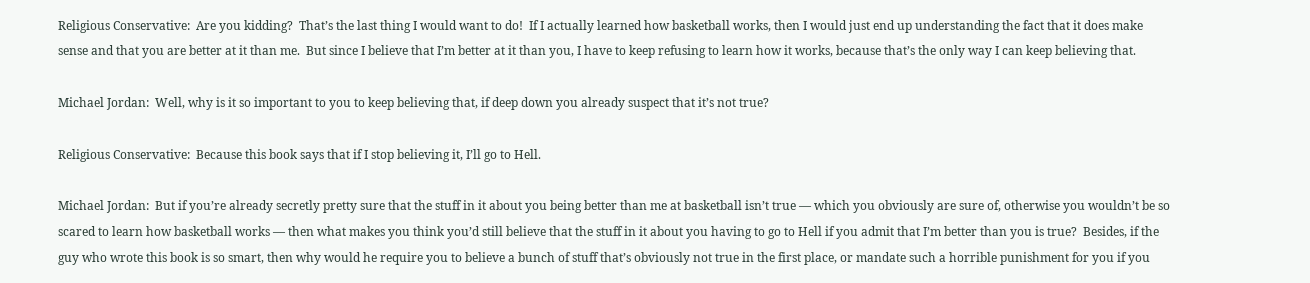Religious Conservative:  Are you kidding?  That’s the last thing I would want to do!  If I actually learned how basketball works, then I would just end up understanding the fact that it does make sense and that you are better at it than me.  But since I believe that I’m better at it than you, I have to keep refusing to learn how it works, because that’s the only way I can keep believing that.

Michael Jordan:  Well, why is it so important to you to keep believing that, if deep down you already suspect that it’s not true?

Religious Conservative:  Because this book says that if I stop believing it, I’ll go to Hell.

Michael Jordan:  But if you’re already secretly pretty sure that the stuff in it about you being better than me at basketball isn’t true — which you obviously are sure of, otherwise you wouldn’t be so scared to learn how basketball works — then what makes you think you’d still believe that the stuff in it about you having to go to Hell if you admit that I’m better than you is true?  Besides, if the guy who wrote this book is so smart, then why would he require you to believe a bunch of stuff that’s obviously not true in the first place, or mandate such a horrible punishment for you if you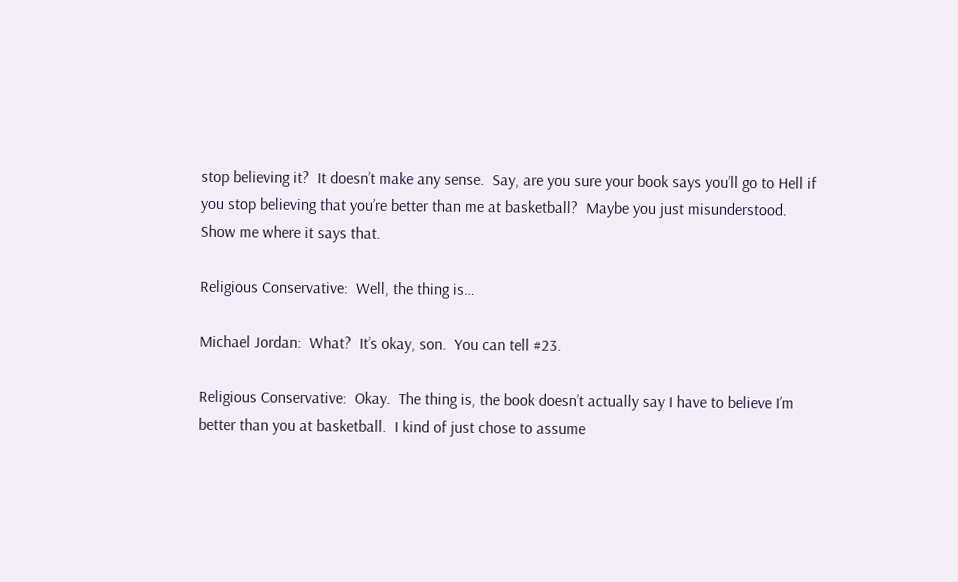stop believing it?  It doesn’t make any sense.  Say, are you sure your book says you’ll go to Hell if you stop believing that you’re better than me at basketball?  Maybe you just misunderstood.  Show me where it says that.

Religious Conservative:  Well, the thing is…

Michael Jordan:  What?  It’s okay, son.  You can tell #23.

Religious Conservative:  Okay.  The thing is, the book doesn’t actually say I have to believe I’m better than you at basketball.  I kind of just chose to assume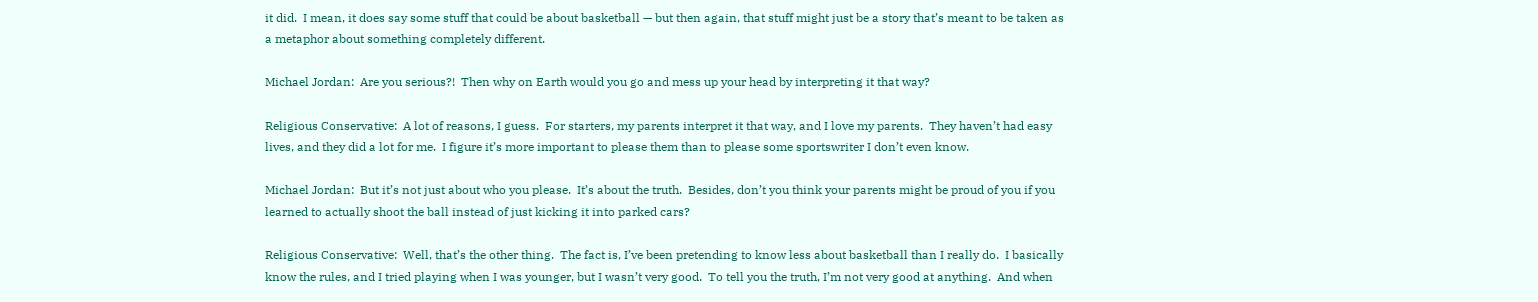it did.  I mean, it does say some stuff that could be about basketball — but then again, that stuff might just be a story that’s meant to be taken as a metaphor about something completely different.

Michael Jordan:  Are you serious?!  Then why on Earth would you go and mess up your head by interpreting it that way?

Religious Conservative:  A lot of reasons, I guess.  For starters, my parents interpret it that way, and I love my parents.  They haven’t had easy lives, and they did a lot for me.  I figure it’s more important to please them than to please some sportswriter I don’t even know.

Michael Jordan:  But it’s not just about who you please.  It’s about the truth.  Besides, don’t you think your parents might be proud of you if you learned to actually shoot the ball instead of just kicking it into parked cars?

Religious Conservative:  Well, that’s the other thing.  The fact is, I’ve been pretending to know less about basketball than I really do.  I basically know the rules, and I tried playing when I was younger, but I wasn’t very good.  To tell you the truth, I’m not very good at anything.  And when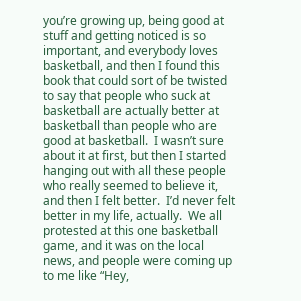you’re growing up, being good at stuff and getting noticed is so important, and everybody loves basketball, and then I found this book that could sort of be twisted to say that people who suck at basketball are actually better at basketball than people who are good at basketball.  I wasn’t sure about it at first, but then I started hanging out with all these people who really seemed to believe it, and then I felt better.  I’d never felt better in my life, actually.  We all protested at this one basketball game, and it was on the local news, and people were coming up to me like “Hey,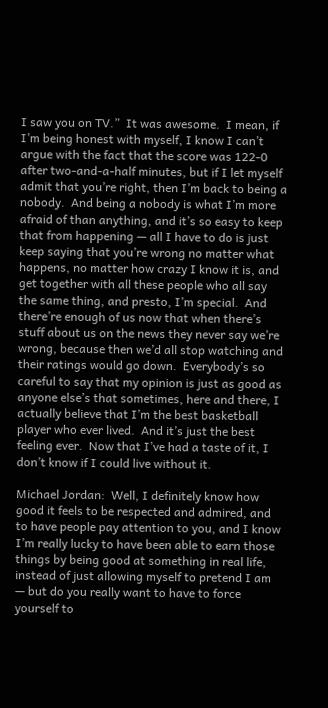I saw you on TV.”  It was awesome.  I mean, if I’m being honest with myself, I know I can’t argue with the fact that the score was 122-0 after two-and-a-half minutes, but if I let myself admit that you’re right, then I’m back to being a nobody.  And being a nobody is what I’m more afraid of than anything, and it’s so easy to keep that from happening — all I have to do is just keep saying that you’re wrong no matter what happens, no matter how crazy I know it is, and get together with all these people who all say the same thing, and presto, I’m special.  And there’re enough of us now that when there’s stuff about us on the news they never say we’re wrong, because then we’d all stop watching and their ratings would go down.  Everybody’s so careful to say that my opinion is just as good as anyone else’s that sometimes, here and there, I actually believe that I’m the best basketball player who ever lived.  And it’s just the best feeling ever.  Now that I’ve had a taste of it, I don’t know if I could live without it.

Michael Jordan:  Well, I definitely know how good it feels to be respected and admired, and to have people pay attention to you, and I know I’m really lucky to have been able to earn those things by being good at something in real life, instead of just allowing myself to pretend I am — but do you really want to have to force yourself to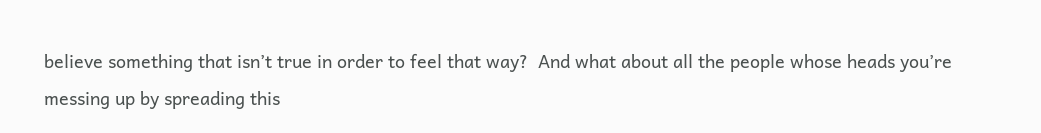believe something that isn’t true in order to feel that way?  And what about all the people whose heads you’re messing up by spreading this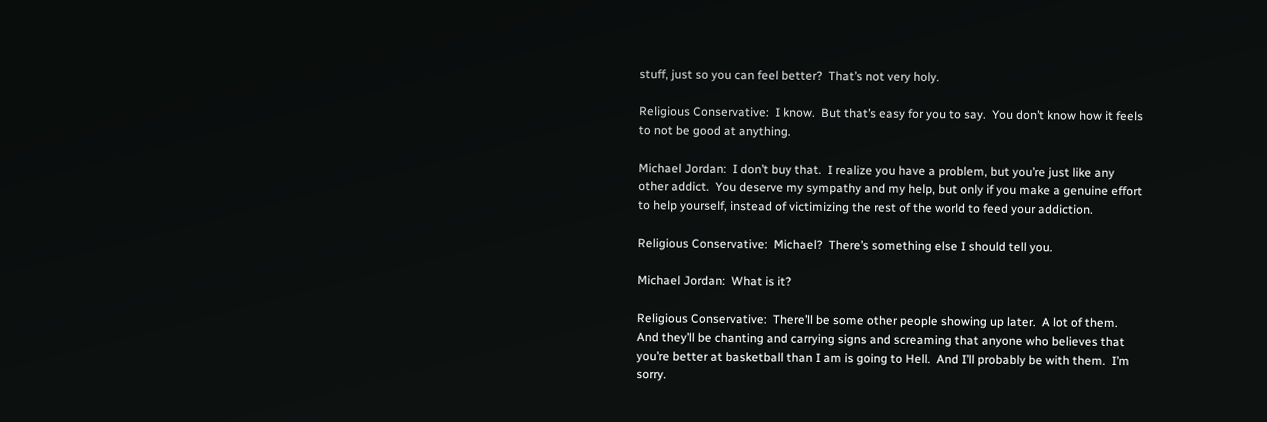stuff, just so you can feel better?  That’s not very holy.

Religious Conservative:  I know.  But that’s easy for you to say.  You don’t know how it feels to not be good at anything.

Michael Jordan:  I don’t buy that.  I realize you have a problem, but you’re just like any other addict.  You deserve my sympathy and my help, but only if you make a genuine effort to help yourself, instead of victimizing the rest of the world to feed your addiction.

Religious Conservative:  Michael?  There’s something else I should tell you.

Michael Jordan:  What is it?

Religious Conservative:  There’ll be some other people showing up later.  A lot of them.  And they’ll be chanting and carrying signs and screaming that anyone who believes that you’re better at basketball than I am is going to Hell.  And I’ll probably be with them.  I’m sorry.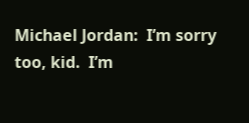Michael Jordan:  I’m sorry too, kid.  I’m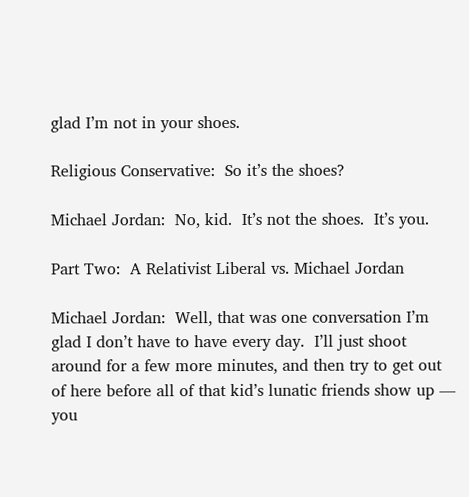glad I’m not in your shoes.

Religious Conservative:  So it’s the shoes?

Michael Jordan:  No, kid.  It’s not the shoes.  It’s you.

Part Two:  A Relativist Liberal vs. Michael Jordan

Michael Jordan:  Well, that was one conversation I’m glad I don’t have to have every day.  I’ll just shoot around for a few more minutes, and then try to get out of here before all of that kid’s lunatic friends show up — you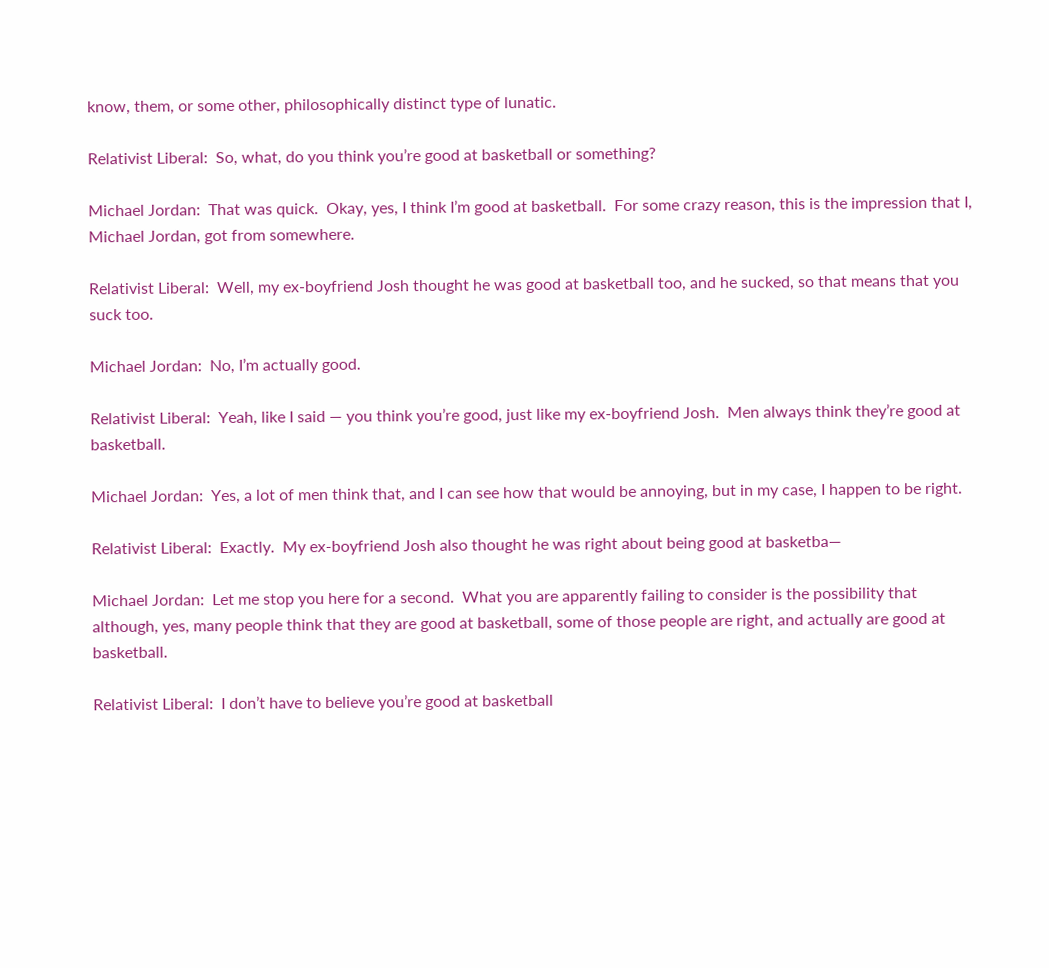know, them, or some other, philosophically distinct type of lunatic.

Relativist Liberal:  So, what, do you think you’re good at basketball or something?

Michael Jordan:  That was quick.  Okay, yes, I think I’m good at basketball.  For some crazy reason, this is the impression that I, Michael Jordan, got from somewhere.

Relativist Liberal:  Well, my ex-boyfriend Josh thought he was good at basketball too, and he sucked, so that means that you suck too.

Michael Jordan:  No, I’m actually good.

Relativist Liberal:  Yeah, like I said — you think you’re good, just like my ex-boyfriend Josh.  Men always think they’re good at basketball.

Michael Jordan:  Yes, a lot of men think that, and I can see how that would be annoying, but in my case, I happen to be right.

Relativist Liberal:  Exactly.  My ex-boyfriend Josh also thought he was right about being good at basketba—

Michael Jordan:  Let me stop you here for a second.  What you are apparently failing to consider is the possibility that although, yes, many people think that they are good at basketball, some of those people are right, and actually are good at basketball.

Relativist Liberal:  I don’t have to believe you’re good at basketball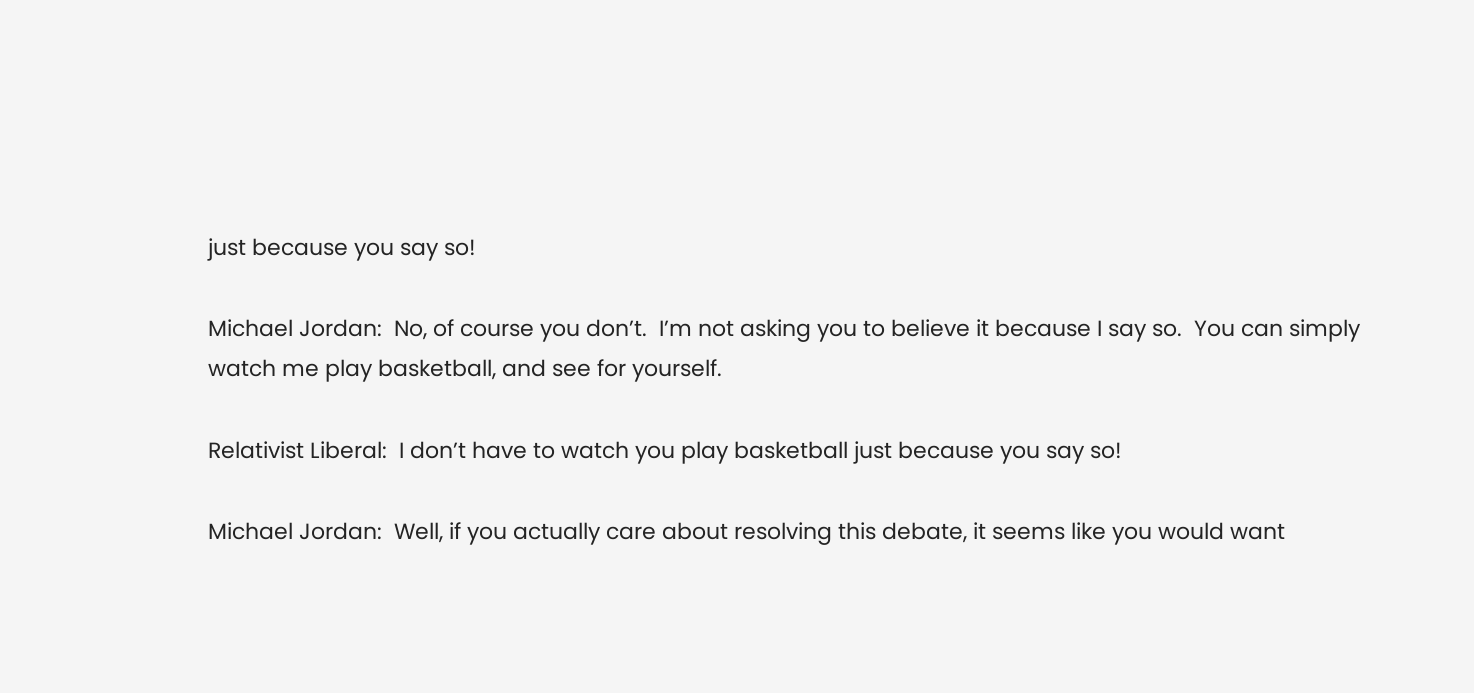just because you say so!

Michael Jordan:  No, of course you don’t.  I’m not asking you to believe it because I say so.  You can simply watch me play basketball, and see for yourself.

Relativist Liberal:  I don’t have to watch you play basketball just because you say so!

Michael Jordan:  Well, if you actually care about resolving this debate, it seems like you would want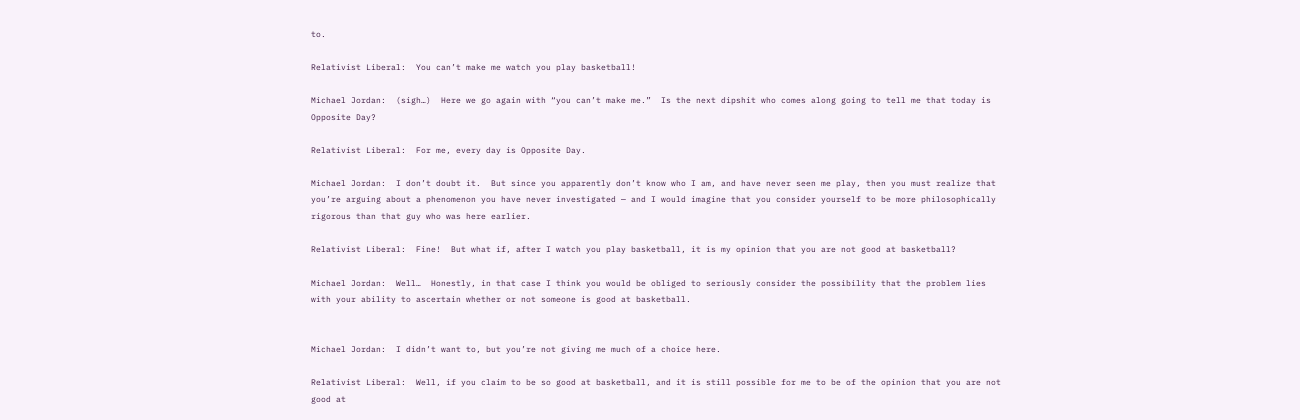to.

Relativist Liberal:  You can’t make me watch you play basketball!

Michael Jordan:  (sigh…)  Here we go again with “you can’t make me.”  Is the next dipshit who comes along going to tell me that today is Opposite Day?

Relativist Liberal:  For me, every day is Opposite Day.

Michael Jordan:  I don’t doubt it.  But since you apparently don’t know who I am, and have never seen me play, then you must realize that you’re arguing about a phenomenon you have never investigated — and I would imagine that you consider yourself to be more philosophically rigorous than that guy who was here earlier.

Relativist Liberal:  Fine!  But what if, after I watch you play basketball, it is my opinion that you are not good at basketball?

Michael Jordan:  Well…  Honestly, in that case I think you would be obliged to seriously consider the possibility that the problem lies with your ability to ascertain whether or not someone is good at basketball.


Michael Jordan:  I didn’t want to, but you’re not giving me much of a choice here.

Relativist Liberal:  Well, if you claim to be so good at basketball, and it is still possible for me to be of the opinion that you are not good at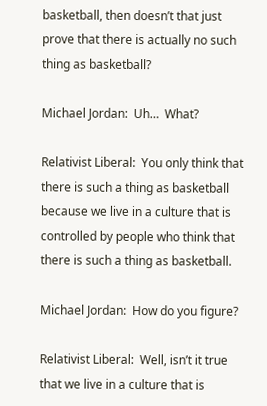basketball, then doesn’t that just prove that there is actually no such thing as basketball?

Michael Jordan:  Uh…  What?

Relativist Liberal:  You only think that there is such a thing as basketball because we live in a culture that is controlled by people who think that there is such a thing as basketball.

Michael Jordan:  How do you figure?

Relativist Liberal:  Well, isn’t it true that we live in a culture that is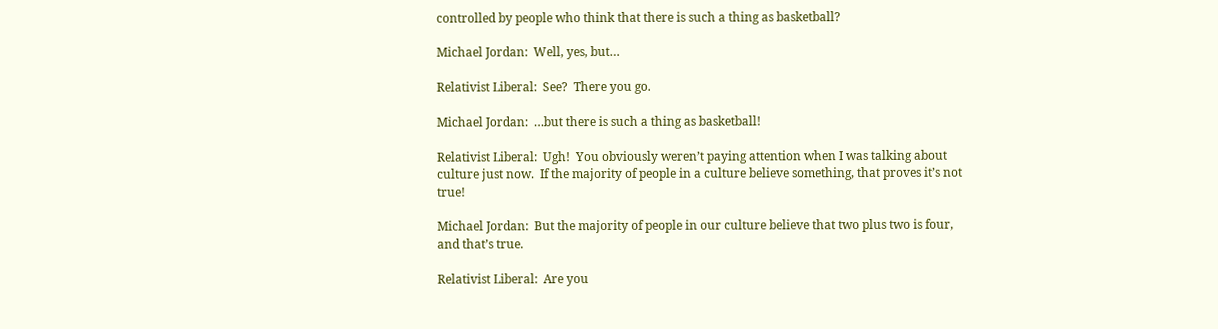controlled by people who think that there is such a thing as basketball?

Michael Jordan:  Well, yes, but…

Relativist Liberal:  See?  There you go.

Michael Jordan:  …but there is such a thing as basketball!

Relativist Liberal:  Ugh!  You obviously weren’t paying attention when I was talking about culture just now.  If the majority of people in a culture believe something, that proves it’s not true!

Michael Jordan:  But the majority of people in our culture believe that two plus two is four, and that’s true.

Relativist Liberal:  Are you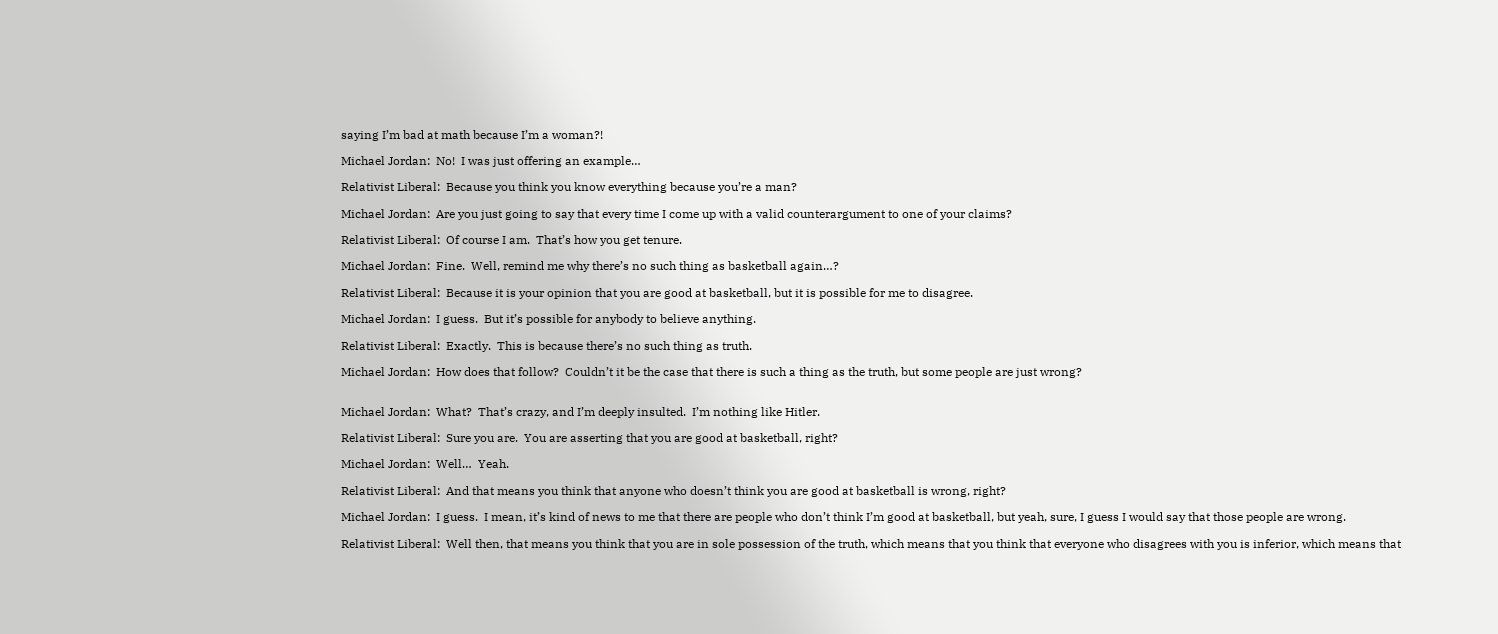saying I’m bad at math because I’m a woman?!

Michael Jordan:  No!  I was just offering an example…

Relativist Liberal:  Because you think you know everything because you’re a man?

Michael Jordan:  Are you just going to say that every time I come up with a valid counterargument to one of your claims?

Relativist Liberal:  Of course I am.  That’s how you get tenure.

Michael Jordan:  Fine.  Well, remind me why there’s no such thing as basketball again…?

Relativist Liberal:  Because it is your opinion that you are good at basketball, but it is possible for me to disagree.

Michael Jordan:  I guess.  But it’s possible for anybody to believe anything.

Relativist Liberal:  Exactly.  This is because there’s no such thing as truth.

Michael Jordan:  How does that follow?  Couldn’t it be the case that there is such a thing as the truth, but some people are just wrong?


Michael Jordan:  What?  That’s crazy, and I’m deeply insulted.  I’m nothing like Hitler.

Relativist Liberal:  Sure you are.  You are asserting that you are good at basketball, right?

Michael Jordan:  Well…  Yeah.

Relativist Liberal:  And that means you think that anyone who doesn’t think you are good at basketball is wrong, right?

Michael Jordan:  I guess.  I mean, it’s kind of news to me that there are people who don’t think I’m good at basketball, but yeah, sure, I guess I would say that those people are wrong.

Relativist Liberal:  Well then, that means you think that you are in sole possession of the truth, which means that you think that everyone who disagrees with you is inferior, which means that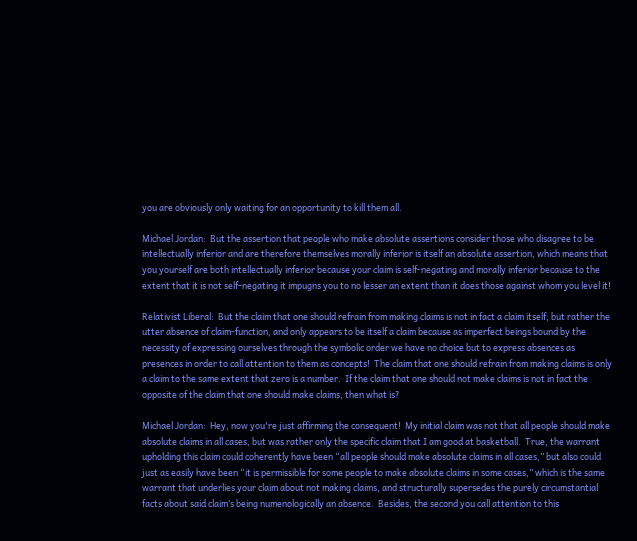you are obviously only waiting for an opportunity to kill them all.

Michael Jordan:  But the assertion that people who make absolute assertions consider those who disagree to be intellectually inferior and are therefore themselves morally inferior is itself an absolute assertion, which means that you yourself are both intellectually inferior because your claim is self-negating and morally inferior because to the extent that it is not self-negating it impugns you to no lesser an extent than it does those against whom you level it!

Relativist Liberal:  But the claim that one should refrain from making claims is not in fact a claim itself, but rather the utter absence of claim-function, and only appears to be itself a claim because as imperfect beings bound by the necessity of expressing ourselves through the symbolic order we have no choice but to express absences as presences in order to call attention to them as concepts!  The claim that one should refrain from making claims is only a claim to the same extent that zero is a number.  If the claim that one should not make claims is not in fact the opposite of the claim that one should make claims, then what is?

Michael Jordan:  Hey, now you're just affirming the consequent!  My initial claim was not that all people should make absolute claims in all cases, but was rather only the specific claim that I am good at basketball.  True, the warrant upholding this claim could coherently have been “all people should make absolute claims in all cases,” but also could just as easily have been “it is permissible for some people to make absolute claims in some cases,” which is the same warrant that underlies your claim about not making claims, and structurally supersedes the purely circumstantial facts about said claim’s being numenologically an absence.  Besides, the second you call attention to this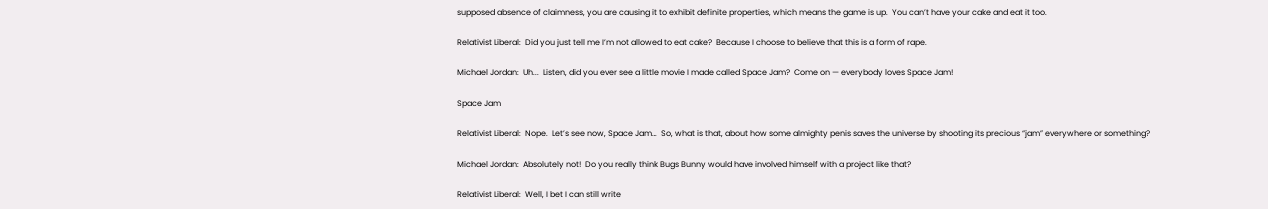supposed absence of claimness, you are causing it to exhibit definite properties, which means the game is up.  You can’t have your cake and eat it too.

Relativist Liberal:  Did you just tell me I’m not allowed to eat cake?  Because I choose to believe that this is a form of rape.

Michael Jordan:  Uh...  Listen, did you ever see a little movie I made called Space Jam?  Come on — everybody loves Space Jam!

Space Jam

Relativist Liberal:  Nope.  Let’s see now, Space Jam…  So, what is that, about how some almighty penis saves the universe by shooting its precious “jam” everywhere or something?

Michael Jordan:  Absolutely not!  Do you really think Bugs Bunny would have involved himself with a project like that?

Relativist Liberal:  Well, I bet I can still write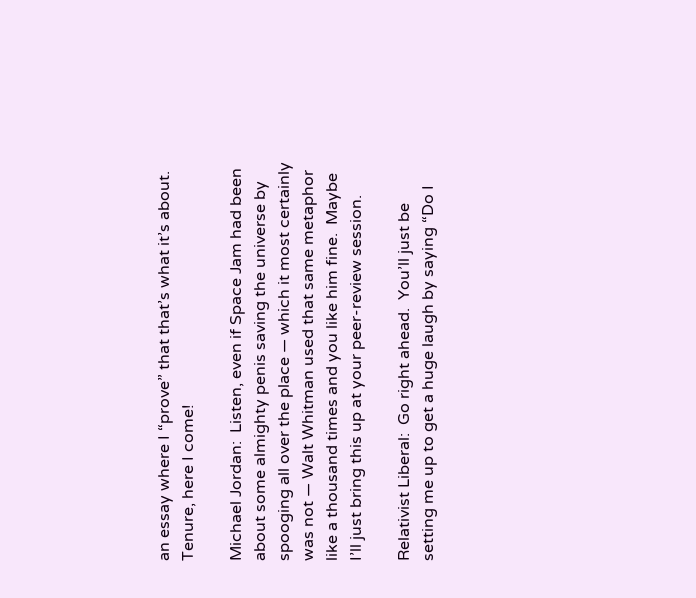an essay where I “prove” that that’s what it’s about.  Tenure, here I come!

Michael Jordan:  Listen, even if Space Jam had been about some almighty penis saving the universe by spooging all over the place — which it most certainly was not — Walt Whitman used that same metaphor like a thousand times and you like him fine.  Maybe I’ll just bring this up at your peer-review session.

Relativist Liberal:  Go right ahead.  You’ll just be setting me up to get a huge laugh by saying “Do I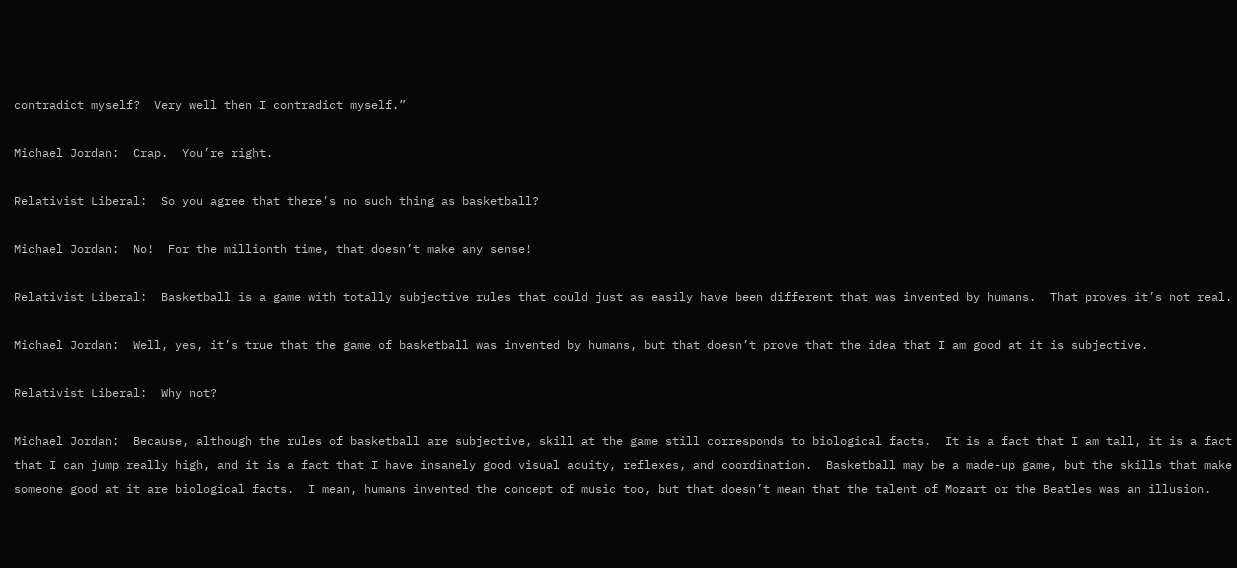contradict myself?  Very well then I contradict myself.”

Michael Jordan:  Crap.  You’re right.

Relativist Liberal:  So you agree that there’s no such thing as basketball?

Michael Jordan:  No!  For the millionth time, that doesn’t make any sense!

Relativist Liberal:  Basketball is a game with totally subjective rules that could just as easily have been different that was invented by humans.  That proves it’s not real.

Michael Jordan:  Well, yes, it’s true that the game of basketball was invented by humans, but that doesn’t prove that the idea that I am good at it is subjective.

Relativist Liberal:  Why not?

Michael Jordan:  Because, although the rules of basketball are subjective, skill at the game still corresponds to biological facts.  It is a fact that I am tall, it is a fact that I can jump really high, and it is a fact that I have insanely good visual acuity, reflexes, and coordination.  Basketball may be a made-up game, but the skills that make someone good at it are biological facts.  I mean, humans invented the concept of music too, but that doesn’t mean that the talent of Mozart or the Beatles was an illusion.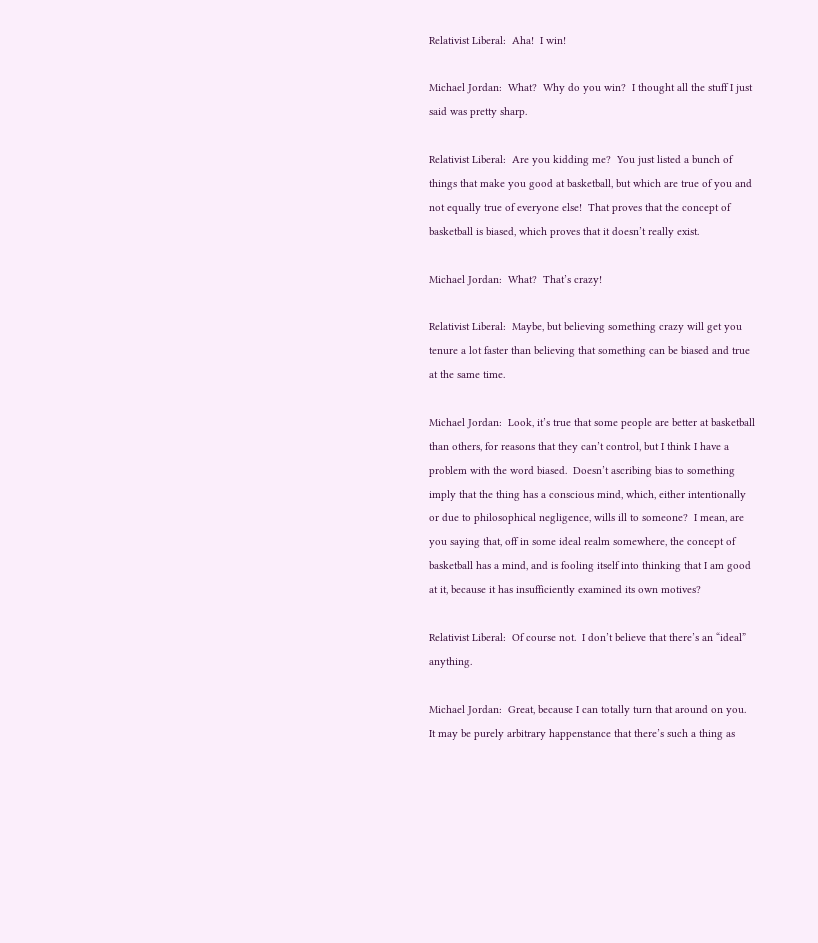Relativist Liberal:  Aha!  I win!

Michael Jordan:  What?  Why do you win?  I thought all the stuff I just said was pretty sharp.

Relativist Liberal:  Are you kidding me?  You just listed a bunch of things that make you good at basketball, but which are true of you and not equally true of everyone else!  That proves that the concept of basketball is biased, which proves that it doesn’t really exist.

Michael Jordan:  What?  That’s crazy!

Relativist Liberal:  Maybe, but believing something crazy will get you tenure a lot faster than believing that something can be biased and true at the same time.

Michael Jordan:  Look, it’s true that some people are better at basketball than others, for reasons that they can’t control, but I think I have a problem with the word biased.  Doesn’t ascribing bias to something imply that the thing has a conscious mind, which, either intentionally or due to philosophical negligence, wills ill to someone?  I mean, are you saying that, off in some ideal realm somewhere, the concept of basketball has a mind, and is fooling itself into thinking that I am good at it, because it has insufficiently examined its own motives?

Relativist Liberal:  Of course not.  I don’t believe that there’s an “ideal” anything.

Michael Jordan:  Great, because I can totally turn that around on you.  It may be purely arbitrary happenstance that there’s such a thing as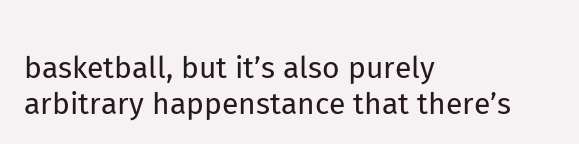basketball, but it’s also purely arbitrary happenstance that there’s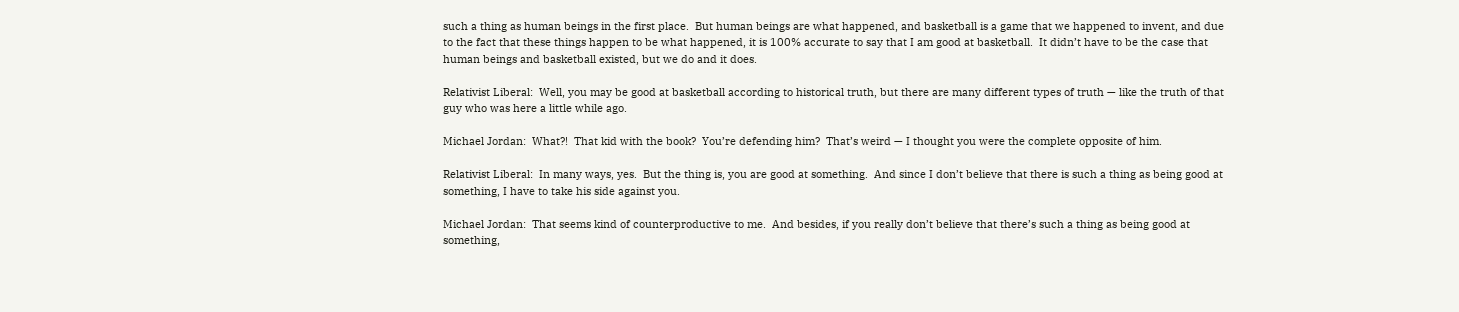such a thing as human beings in the first place.  But human beings are what happened, and basketball is a game that we happened to invent, and due to the fact that these things happen to be what happened, it is 100% accurate to say that I am good at basketball.  It didn’t have to be the case that human beings and basketball existed, but we do and it does.

Relativist Liberal:  Well, you may be good at basketball according to historical truth, but there are many different types of truth — like the truth of that guy who was here a little while ago.

Michael Jordan:  What?!  That kid with the book?  You’re defending him?  That’s weird — I thought you were the complete opposite of him.

Relativist Liberal:  In many ways, yes.  But the thing is, you are good at something.  And since I don’t believe that there is such a thing as being good at something, I have to take his side against you.

Michael Jordan:  That seems kind of counterproductive to me.  And besides, if you really don’t believe that there’s such a thing as being good at something,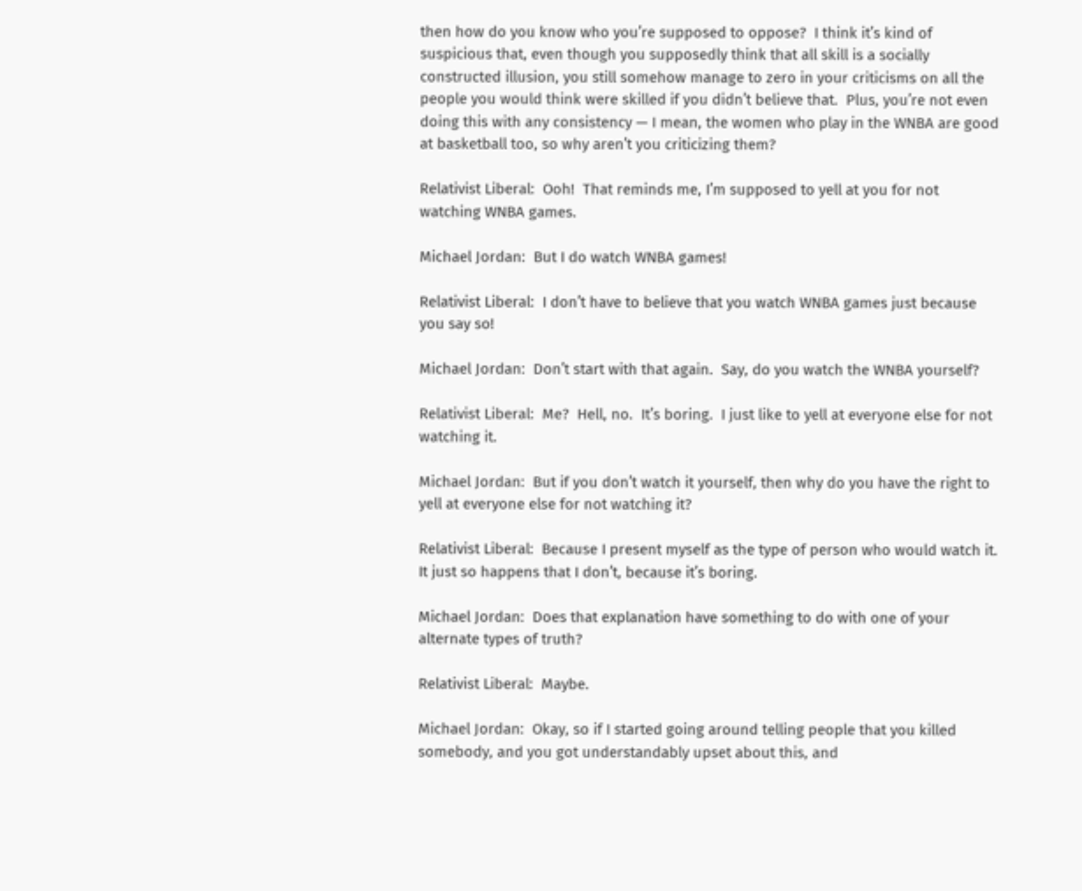then how do you know who you’re supposed to oppose?  I think it’s kind of suspicious that, even though you supposedly think that all skill is a socially constructed illusion, you still somehow manage to zero in your criticisms on all the people you would think were skilled if you didn’t believe that.  Plus, you’re not even doing this with any consistency — I mean, the women who play in the WNBA are good at basketball too, so why aren’t you criticizing them?

Relativist Liberal:  Ooh!  That reminds me, I’m supposed to yell at you for not watching WNBA games.

Michael Jordan:  But I do watch WNBA games!

Relativist Liberal:  I don’t have to believe that you watch WNBA games just because you say so!

Michael Jordan:  Don’t start with that again.  Say, do you watch the WNBA yourself?

Relativist Liberal:  Me?  Hell, no.  It’s boring.  I just like to yell at everyone else for not watching it.

Michael Jordan:  But if you don’t watch it yourself, then why do you have the right to yell at everyone else for not watching it?

Relativist Liberal:  Because I present myself as the type of person who would watch it.  It just so happens that I don’t, because it’s boring.

Michael Jordan:  Does that explanation have something to do with one of your alternate types of truth?

Relativist Liberal:  Maybe.

Michael Jordan:  Okay, so if I started going around telling people that you killed somebody, and you got understandably upset about this, and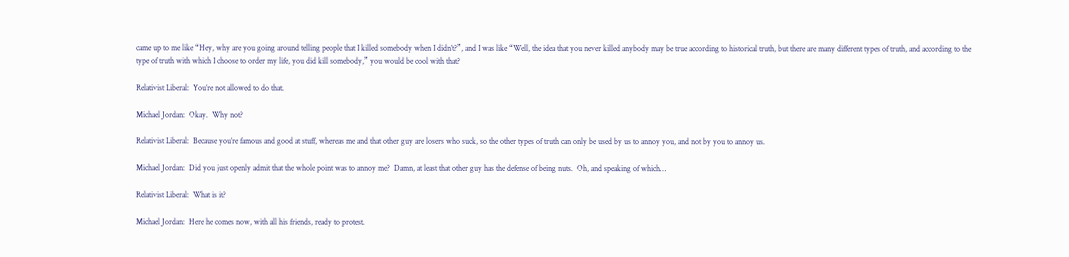came up to me like “Hey, why are you going around telling people that I killed somebody when I didn’t?”, and I was like “Well, the idea that you never killed anybody may be true according to historical truth, but there are many different types of truth, and according to the type of truth with which I choose to order my life, you did kill somebody,” you would be cool with that?

Relativist Liberal:  You’re not allowed to do that.

Michael Jordan:  Okay.  Why not?

Relativist Liberal:  Because you’re famous and good at stuff, whereas me and that other guy are losers who suck, so the other types of truth can only be used by us to annoy you, and not by you to annoy us.

Michael Jordan:  Did you just openly admit that the whole point was to annoy me?  Damn, at least that other guy has the defense of being nuts.  Oh, and speaking of which…

Relativist Liberal:  What is it?

Michael Jordan:  Here he comes now, with all his friends, ready to protest.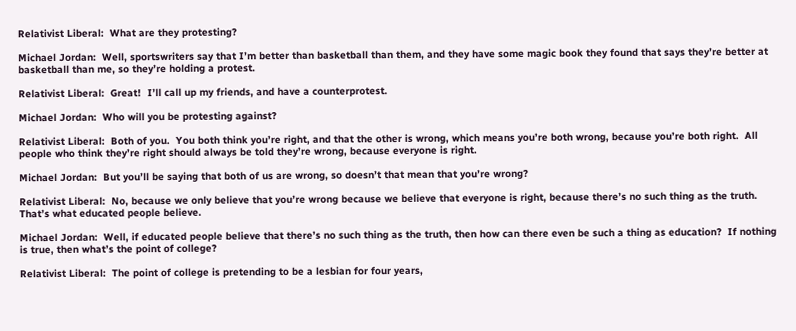Relativist Liberal:  What are they protesting?

Michael Jordan:  Well, sportswriters say that I’m better than basketball than them, and they have some magic book they found that says they’re better at basketball than me, so they’re holding a protest.

Relativist Liberal:  Great!  I’ll call up my friends, and have a counterprotest.

Michael Jordan:  Who will you be protesting against?

Relativist Liberal:  Both of you.  You both think you’re right, and that the other is wrong, which means you’re both wrong, because you’re both right.  All people who think they’re right should always be told they’re wrong, because everyone is right.

Michael Jordan:  But you’ll be saying that both of us are wrong, so doesn’t that mean that you’re wrong?

Relativist Liberal:  No, because we only believe that you’re wrong because we believe that everyone is right, because there’s no such thing as the truth.  That’s what educated people believe.

Michael Jordan:  Well, if educated people believe that there’s no such thing as the truth, then how can there even be such a thing as education?  If nothing is true, then what’s the point of college?

Relativist Liberal:  The point of college is pretending to be a lesbian for four years,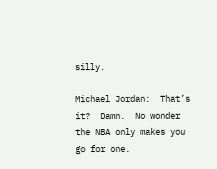silly.

Michael Jordan:  That’s it?  Damn.  No wonder the NBA only makes you go for one.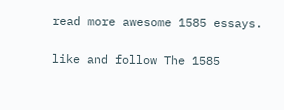read more awesome 1585 essays.

like and follow The 1585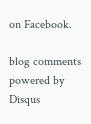on Facebook.

blog comments powered by Disqus